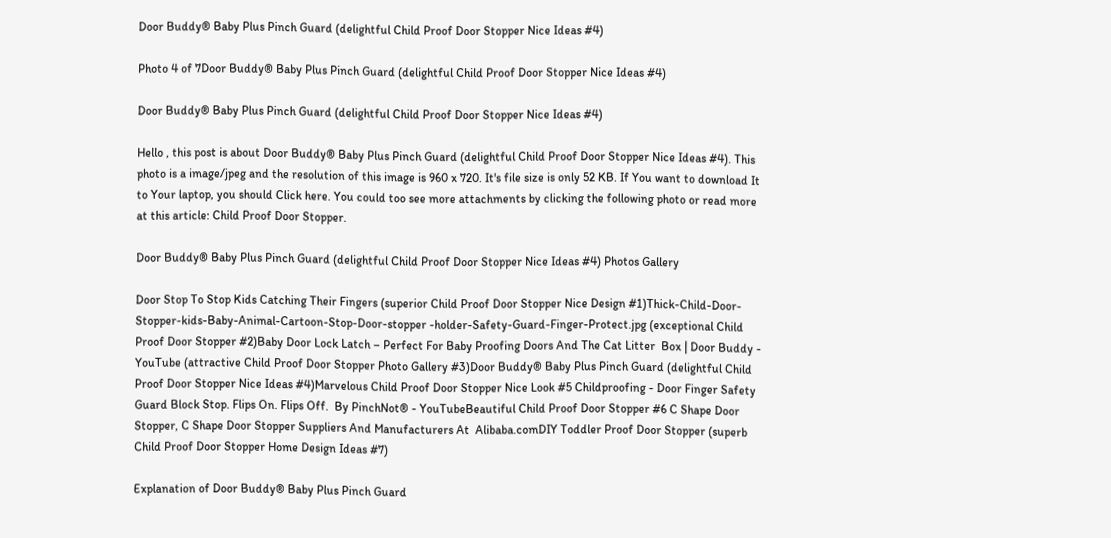Door Buddy® Baby Plus Pinch Guard (delightful Child Proof Door Stopper Nice Ideas #4)

Photo 4 of 7Door Buddy® Baby Plus Pinch Guard (delightful Child Proof Door Stopper Nice Ideas #4)

Door Buddy® Baby Plus Pinch Guard (delightful Child Proof Door Stopper Nice Ideas #4)

Hello , this post is about Door Buddy® Baby Plus Pinch Guard (delightful Child Proof Door Stopper Nice Ideas #4). This photo is a image/jpeg and the resolution of this image is 960 x 720. It's file size is only 52 KB. If You want to download It to Your laptop, you should Click here. You could too see more attachments by clicking the following photo or read more at this article: Child Proof Door Stopper.

Door Buddy® Baby Plus Pinch Guard (delightful Child Proof Door Stopper Nice Ideas #4) Photos Gallery

Door Stop To Stop Kids Catching Their Fingers (superior Child Proof Door Stopper Nice Design #1)Thick-Child-Door-Stopper-kids-Baby-Animal-Cartoon-Stop-Door-stopper -holder-Safety-Guard-Finger-Protect.jpg (exceptional Child Proof Door Stopper #2)Baby Door Lock Latch – Perfect For Baby Proofing Doors And The Cat Litter  Box | Door Buddy - YouTube (attractive Child Proof Door Stopper Photo Gallery #3)Door Buddy® Baby Plus Pinch Guard (delightful Child Proof Door Stopper Nice Ideas #4)Marvelous Child Proof Door Stopper Nice Look #5 Childproofing - Door Finger Safety Guard Block Stop. Flips On. Flips Off.  By PinchNot® - YouTubeBeautiful Child Proof Door Stopper #6 C Shape Door Stopper, C Shape Door Stopper Suppliers And Manufacturers At  Alibaba.comDIY Toddler Proof Door Stopper (superb Child Proof Door Stopper Home Design Ideas #7)

Explanation of Door Buddy® Baby Plus Pinch Guard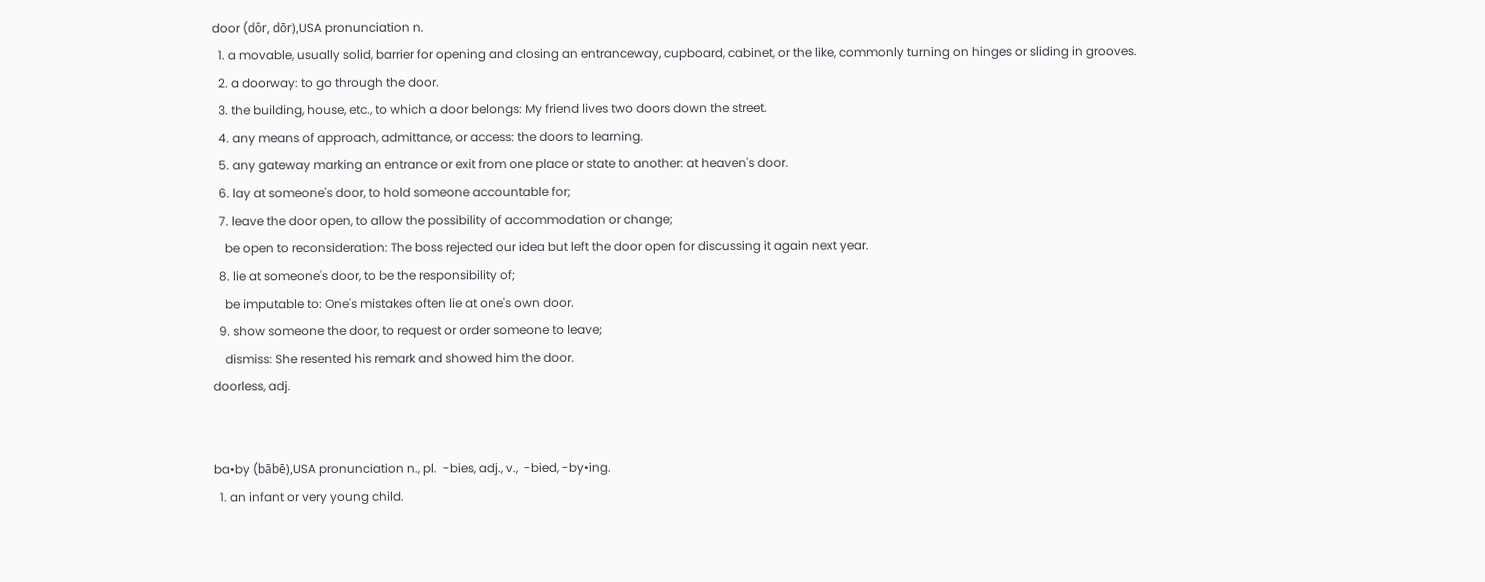door (dôr, dōr),USA pronunciation n.
  1. a movable, usually solid, barrier for opening and closing an entranceway, cupboard, cabinet, or the like, commonly turning on hinges or sliding in grooves.
  2. a doorway: to go through the door.
  3. the building, house, etc., to which a door belongs: My friend lives two doors down the street.
  4. any means of approach, admittance, or access: the doors to learning.
  5. any gateway marking an entrance or exit from one place or state to another: at heaven's door.
  6. lay at someone's door, to hold someone accountable for;
  7. leave the door open, to allow the possibility of accommodation or change;
    be open to reconsideration: The boss rejected our idea but left the door open for discussing it again next year.
  8. lie at someone's door, to be the responsibility of;
    be imputable to: One's mistakes often lie at one's own door.
  9. show someone the door, to request or order someone to leave;
    dismiss: She resented his remark and showed him the door.
doorless, adj.


ba•by (bābē),USA pronunciation n., pl.  -bies, adj., v.,  -bied, -by•ing.
  1. an infant or very young child.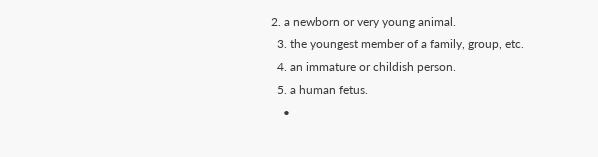2. a newborn or very young animal.
  3. the youngest member of a family, group, etc.
  4. an immature or childish person.
  5. a human fetus.
    •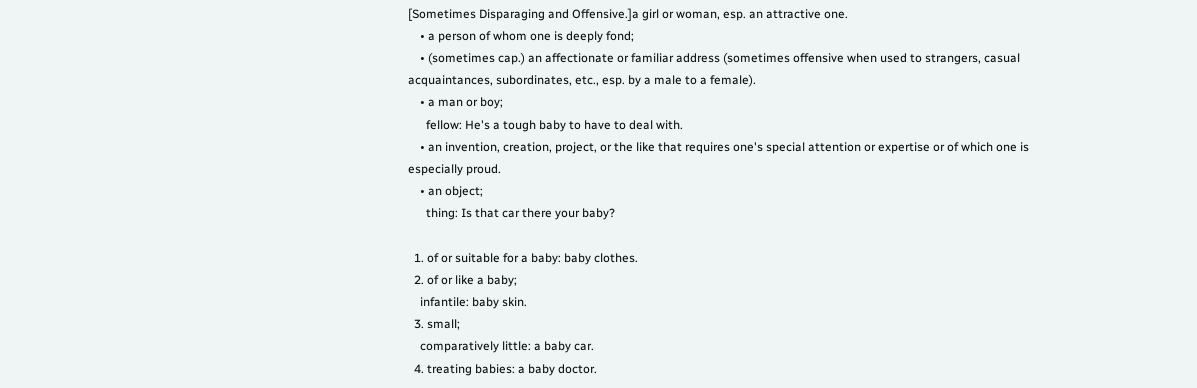[Sometimes Disparaging and Offensive.]a girl or woman, esp. an attractive one.
    • a person of whom one is deeply fond;
    • (sometimes cap.) an affectionate or familiar address (sometimes offensive when used to strangers, casual acquaintances, subordinates, etc., esp. by a male to a female).
    • a man or boy;
      fellow: He's a tough baby to have to deal with.
    • an invention, creation, project, or the like that requires one's special attention or expertise or of which one is especially proud.
    • an object;
      thing: Is that car there your baby?

  1. of or suitable for a baby: baby clothes.
  2. of or like a baby;
    infantile: baby skin.
  3. small;
    comparatively little: a baby car.
  4. treating babies: a baby doctor.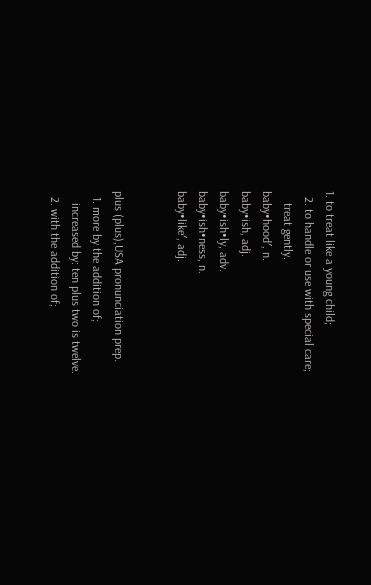1. to treat like a young child;
  2. to handle or use with special care;
    treat gently.
baby•hood′, n.
baby•ish, adj.
baby•ish•ly, adv.
baby•ish•ness, n.
baby•like′, adj.


plus (plus),USA pronunciation prep.
  1. more by the addition of;
    increased by: ten plus two is twelve.
  2. with the addition of;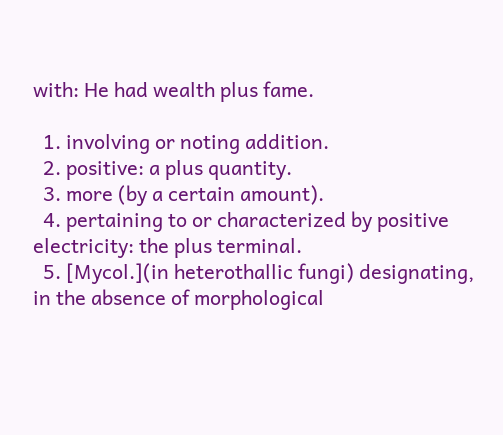with: He had wealth plus fame.

  1. involving or noting addition.
  2. positive: a plus quantity.
  3. more (by a certain amount).
  4. pertaining to or characterized by positive electricity: the plus terminal.
  5. [Mycol.](in heterothallic fungi) designating, in the absence of morphological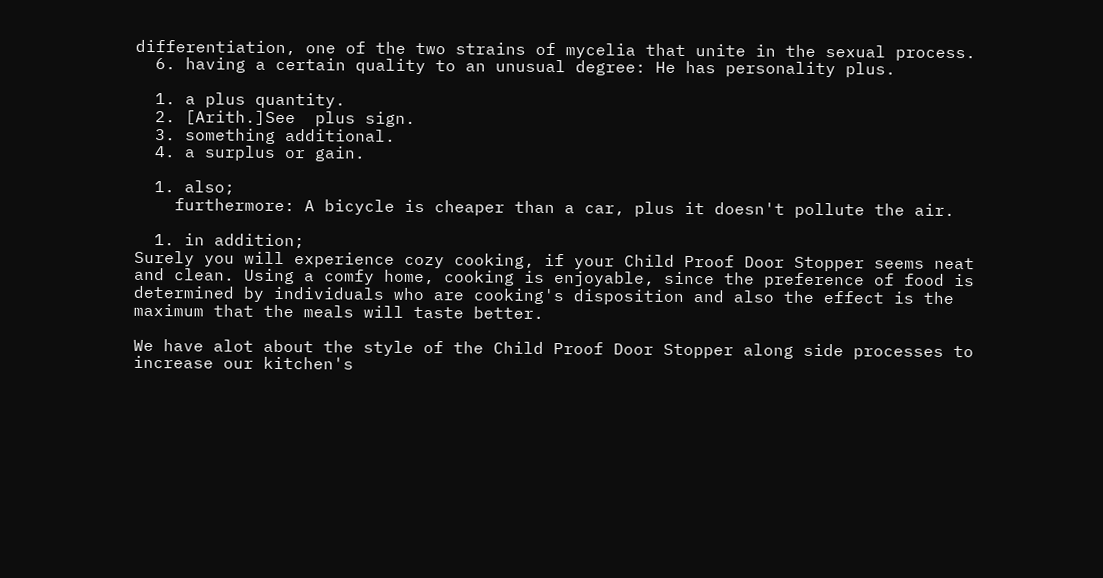differentiation, one of the two strains of mycelia that unite in the sexual process.
  6. having a certain quality to an unusual degree: He has personality plus.

  1. a plus quantity.
  2. [Arith.]See  plus sign.
  3. something additional.
  4. a surplus or gain.

  1. also;
    furthermore: A bicycle is cheaper than a car, plus it doesn't pollute the air.

  1. in addition;
Surely you will experience cozy cooking, if your Child Proof Door Stopper seems neat and clean. Using a comfy home, cooking is enjoyable, since the preference of food is determined by individuals who are cooking's disposition and also the effect is the maximum that the meals will taste better.

We have alot about the style of the Child Proof Door Stopper along side processes to increase our kitchen's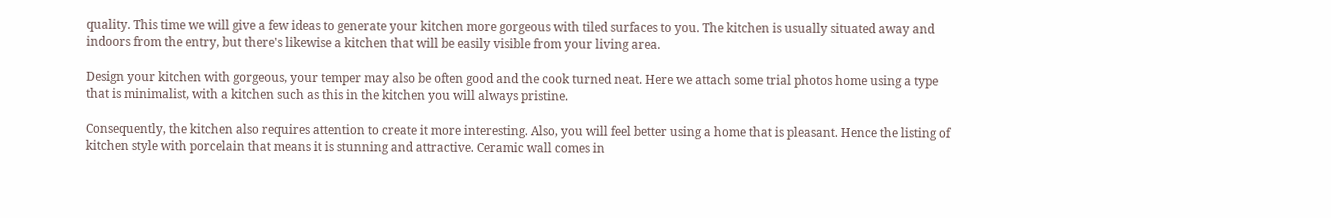quality. This time we will give a few ideas to generate your kitchen more gorgeous with tiled surfaces to you. The kitchen is usually situated away and indoors from the entry, but there's likewise a kitchen that will be easily visible from your living area.

Design your kitchen with gorgeous, your temper may also be often good and the cook turned neat. Here we attach some trial photos home using a type that is minimalist, with a kitchen such as this in the kitchen you will always pristine.

Consequently, the kitchen also requires attention to create it more interesting. Also, you will feel better using a home that is pleasant. Hence the listing of kitchen style with porcelain that means it is stunning and attractive. Ceramic wall comes in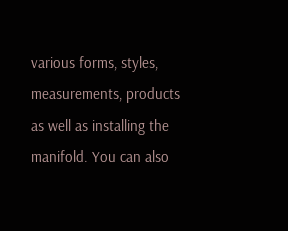various forms, styles, measurements, products as well as installing the manifold. You can also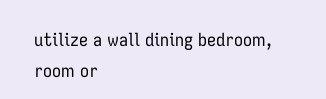utilize a wall dining bedroom, room or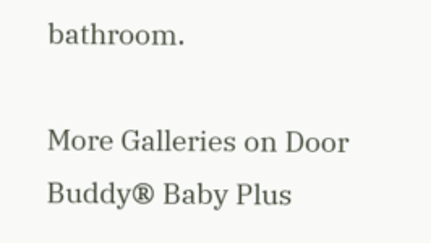bathroom.

More Galleries on Door Buddy® Baby Plus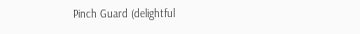Pinch Guard (delightful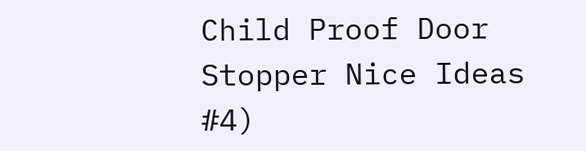Child Proof Door Stopper Nice Ideas #4)